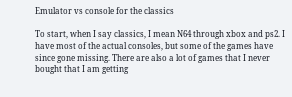Emulator vs console for the classics

To start, when I say classics, I mean N64 through xbox and ps2. I have most of the actual consoles, but some of the games have since gone missing. There are also a lot of games that I never bought that I am getting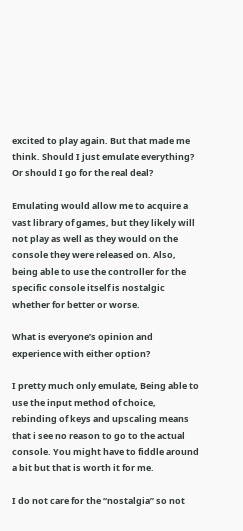excited to play again. But that made me think. Should I just emulate everything? Or should I go for the real deal?

Emulating would allow me to acquire a vast library of games, but they likely will not play as well as they would on the console they were released on. Also, being able to use the controller for the specific console itself is nostalgic whether for better or worse.

What is everyone’s opinion and experience with either option?

I pretty much only emulate, Being able to use the input method of choice, rebinding of keys and upscaling means that i see no reason to go to the actual console. You might have to fiddle around a bit but that is worth it for me.

I do not care for the “nostalgia” so not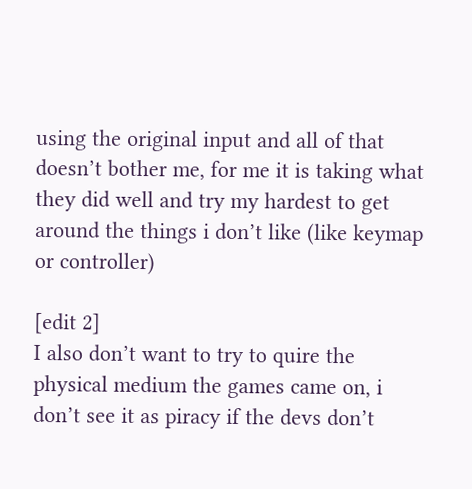using the original input and all of that doesn’t bother me, for me it is taking what they did well and try my hardest to get around the things i don’t like (like keymap or controller)

[edit 2]
I also don’t want to try to quire the physical medium the games came on, i don’t see it as piracy if the devs don’t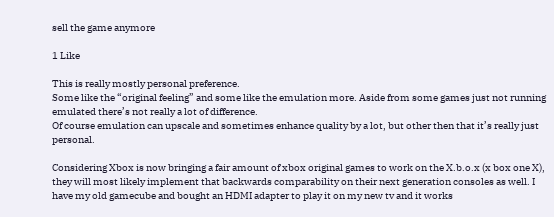sell the game anymore

1 Like

This is really mostly personal preference.
Some like the “original feeling” and some like the emulation more. Aside from some games just not running emulated there’s not really a lot of difference.
Of course emulation can upscale and sometimes enhance quality by a lot, but other then that it’s really just personal.

Considering Xbox is now bringing a fair amount of xbox original games to work on the X.b.o.x (x box one X), they will most likely implement that backwards comparability on their next generation consoles as well. I have my old gamecube and bought an HDMI adapter to play it on my new tv and it works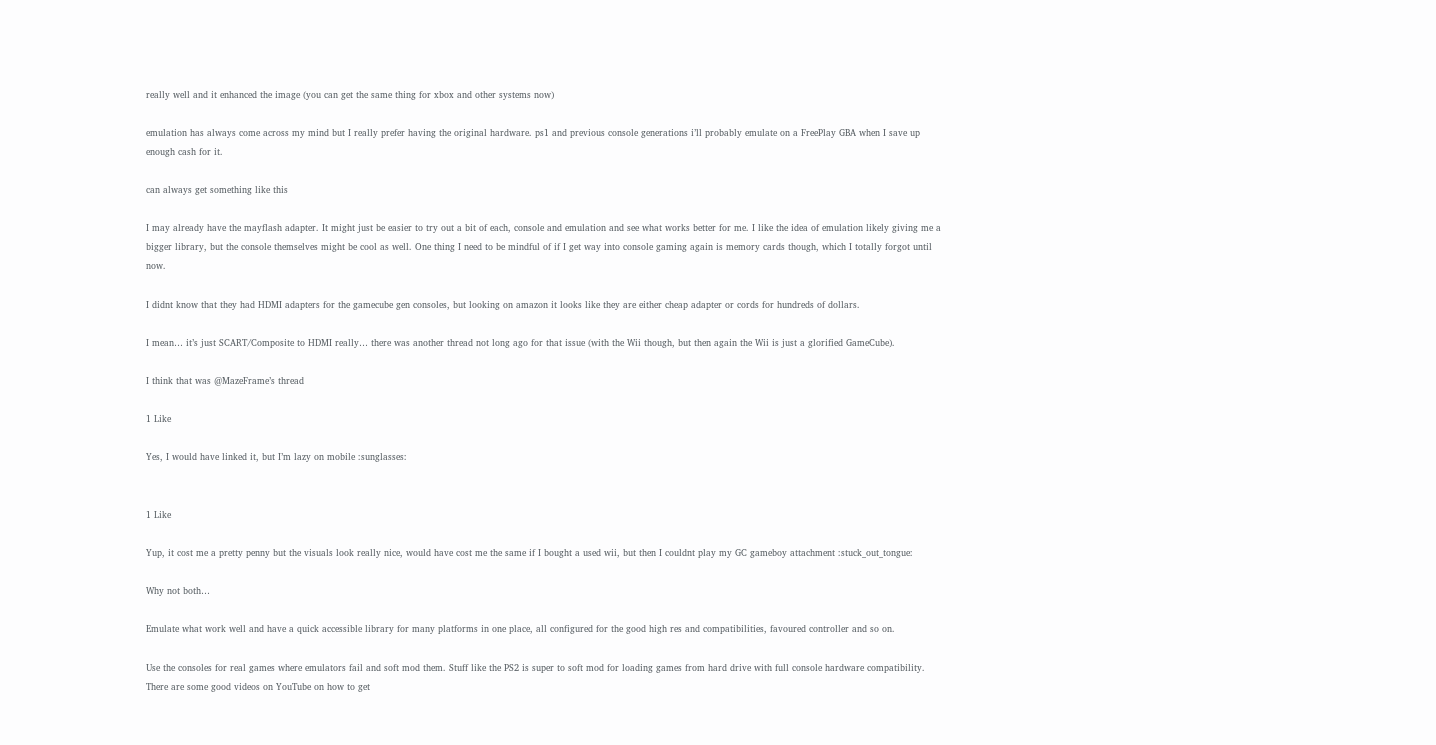really well and it enhanced the image (you can get the same thing for xbox and other systems now)

emulation has always come across my mind but I really prefer having the original hardware. ps1 and previous console generations i’ll probably emulate on a FreePlay GBA when I save up enough cash for it.

can always get something like this

I may already have the mayflash adapter. It might just be easier to try out a bit of each, console and emulation and see what works better for me. I like the idea of emulation likely giving me a bigger library, but the console themselves might be cool as well. One thing I need to be mindful of if I get way into console gaming again is memory cards though, which I totally forgot until now.

I didnt know that they had HDMI adapters for the gamecube gen consoles, but looking on amazon it looks like they are either cheap adapter or cords for hundreds of dollars.

I mean… it’s just SCART/Composite to HDMI really… there was another thread not long ago for that issue (with the Wii though, but then again the Wii is just a glorified GameCube).

I think that was @MazeFrame’s thread

1 Like

Yes, I would have linked it, but I’m lazy on mobile :sunglasses:


1 Like

Yup, it cost me a pretty penny but the visuals look really nice, would have cost me the same if I bought a used wii, but then I couldnt play my GC gameboy attachment :stuck_out_tongue:

Why not both…

Emulate what work well and have a quick accessible library for many platforms in one place, all configured for the good high res and compatibilities, favoured controller and so on.

Use the consoles for real games where emulators fail and soft mod them. Stuff like the PS2 is super to soft mod for loading games from hard drive with full console hardware compatibility. There are some good videos on YouTube on how to get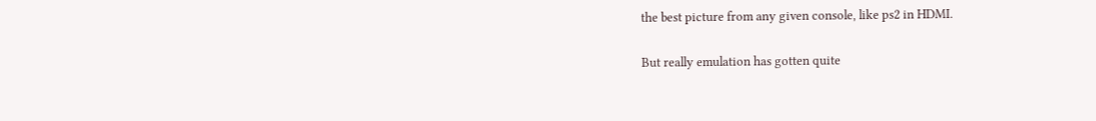the best picture from any given console, like ps2 in HDMI.

But really emulation has gotten quite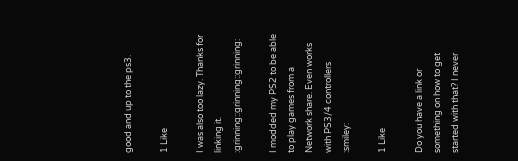good and up to the ps3.

1 Like

I was also too lazy. Thanks for linking it. :grinning::grinning::grinning:

I modded my PS2 to be able to play games from a Network share. Even works with PS3/4 controllers :smiley:

1 Like

Do you have a link or something on how to get started with that? I never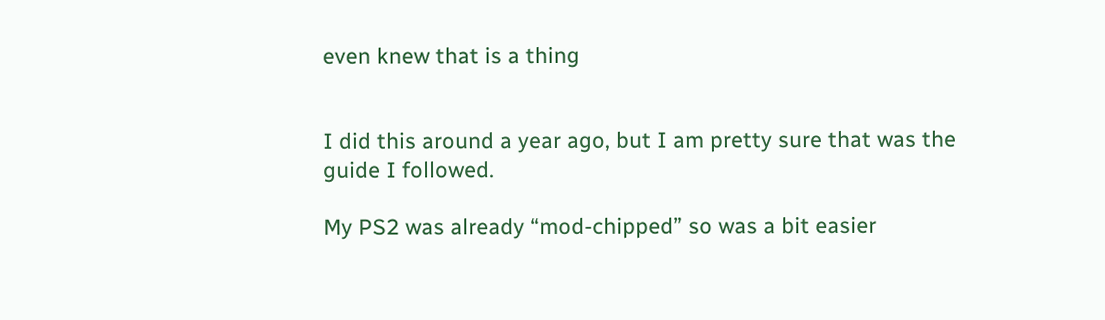even knew that is a thing


I did this around a year ago, but I am pretty sure that was the guide I followed.

My PS2 was already “mod-chipped” so was a bit easier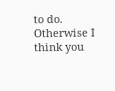to do. Otherwise I think you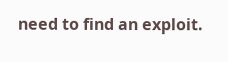need to find an exploit.